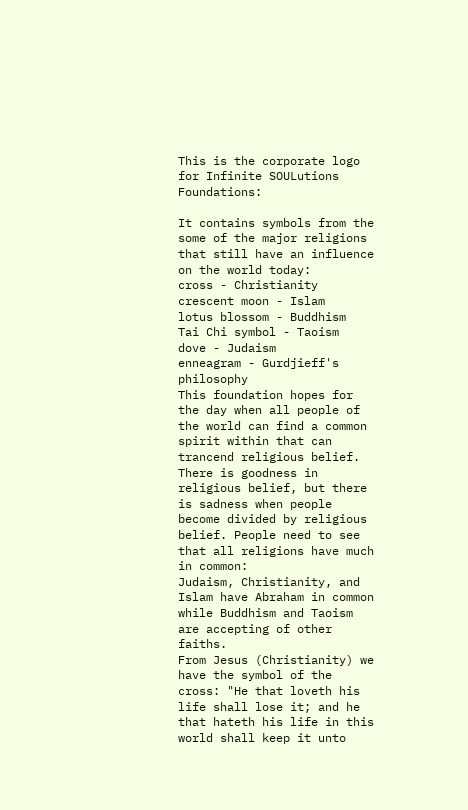This is the corporate logo for Infinite SOULutions Foundations:

It contains symbols from the some of the major religions that still have an influence on the world today:
cross - Christianity
crescent moon - Islam
lotus blossom - Buddhism
Tai Chi symbol - Taoism
dove - Judaism
enneagram - Gurdjieff's philosophy
This foundation hopes for the day when all people of the world can find a common spirit within that can trancend religious belief. There is goodness in religious belief, but there is sadness when people become divided by religious belief. People need to see that all religions have much in common:
Judaism, Christianity, and Islam have Abraham in common while Buddhism and Taoism are accepting of other faiths.
From Jesus (Christianity) we have the symbol of the cross: "He that loveth his life shall lose it; and he that hateth his life in this world shall keep it unto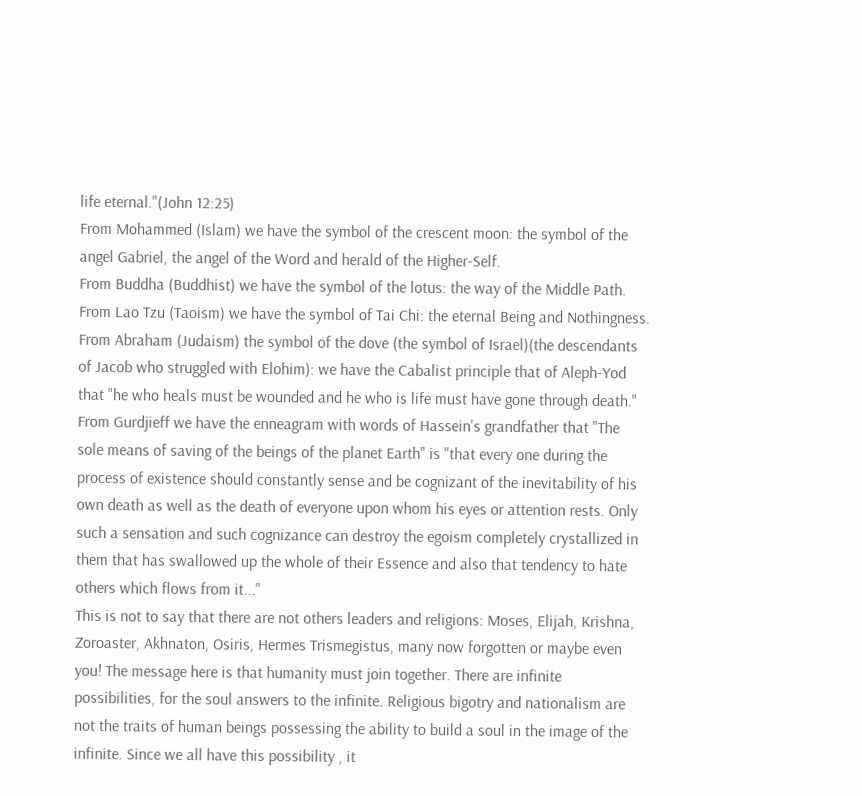life eternal."(John 12:25)
From Mohammed (Islam) we have the symbol of the crescent moon: the symbol of the angel Gabriel, the angel of the Word and herald of the Higher-Self.
From Buddha (Buddhist) we have the symbol of the lotus: the way of the Middle Path.
From Lao Tzu (Taoism) we have the symbol of Tai Chi: the eternal Being and Nothingness.
From Abraham (Judaism) the symbol of the dove (the symbol of Israel)(the descendants of Jacob who struggled with Elohim): we have the Cabalist principle that of Aleph-Yod that "he who heals must be wounded and he who is life must have gone through death."
From Gurdjieff we have the enneagram with words of Hassein's grandfather that "The sole means of saving of the beings of the planet Earth" is "that every one during the process of existence should constantly sense and be cognizant of the inevitability of his own death as well as the death of everyone upon whom his eyes or attention rests. Only such a sensation and such cognizance can destroy the egoism completely crystallized in them that has swallowed up the whole of their Essence and also that tendency to hate others which flows from it..."
This is not to say that there are not others leaders and religions: Moses, Elijah, Krishna, Zoroaster, Akhnaton, Osiris, Hermes Trismegistus, many now forgotten or maybe even you! The message here is that humanity must join together. There are infinite possibilities, for the soul answers to the infinite. Religious bigotry and nationalism are not the traits of human beings possessing the ability to build a soul in the image of the infinite. Since we all have this possibility , it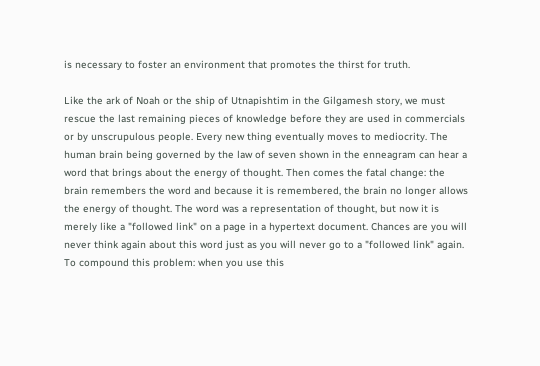is necessary to foster an environment that promotes the thirst for truth.

Like the ark of Noah or the ship of Utnapishtim in the Gilgamesh story, we must rescue the last remaining pieces of knowledge before they are used in commercials or by unscrupulous people. Every new thing eventually moves to mediocrity. The human brain being governed by the law of seven shown in the enneagram can hear a word that brings about the energy of thought. Then comes the fatal change: the brain remembers the word and because it is remembered, the brain no longer allows the energy of thought. The word was a representation of thought, but now it is merely like a "followed link" on a page in a hypertext document. Chances are you will never think again about this word just as you will never go to a "followed link" again. To compound this problem: when you use this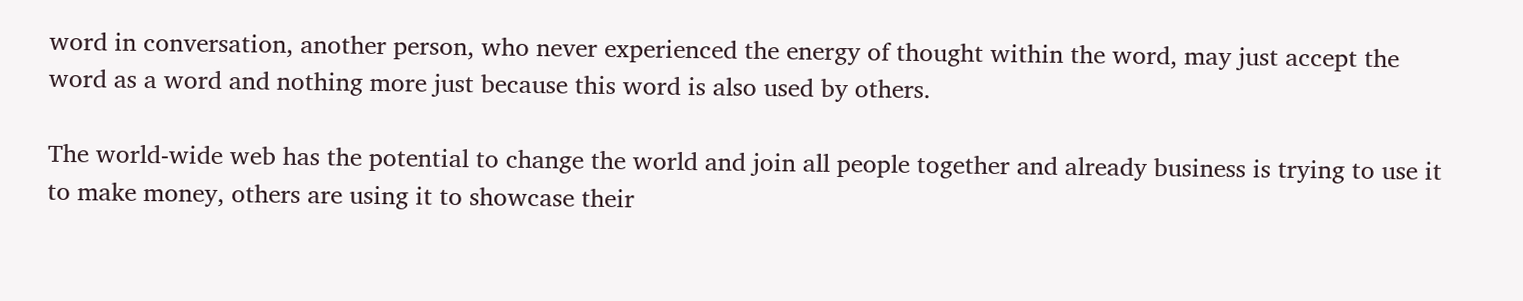word in conversation, another person, who never experienced the energy of thought within the word, may just accept the word as a word and nothing more just because this word is also used by others.

The world-wide web has the potential to change the world and join all people together and already business is trying to use it to make money, others are using it to showcase their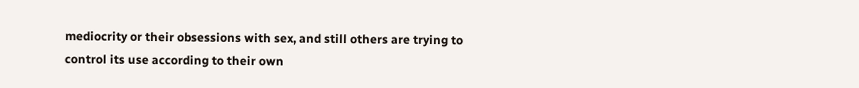mediocrity or their obsessions with sex, and still others are trying to control its use according to their own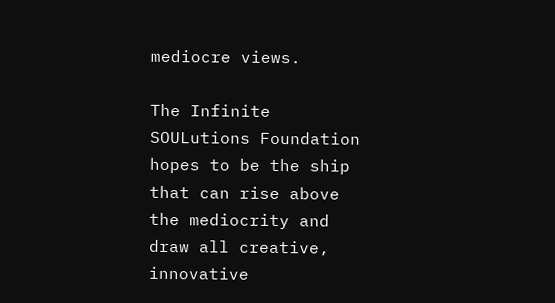mediocre views.

The Infinite SOULutions Foundation hopes to be the ship that can rise above the mediocrity and draw all creative, innovative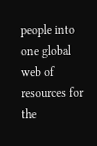people into one global web of resources for the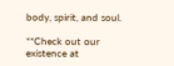body, spirit, and soul.

**Check out our existence at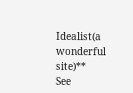Idealist(a wonderful site)**
See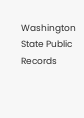Washington State Public Records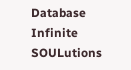Database
Infinite SOULutions